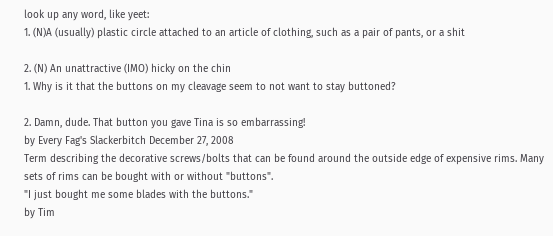look up any word, like yeet:
1. (N)A (usually) plastic circle attached to an article of clothing, such as a pair of pants, or a shit

2. (N) An unattractive (IMO) hicky on the chin
1. Why is it that the buttons on my cleavage seem to not want to stay buttoned?

2. Damn, dude. That button you gave Tina is so embarrassing!
by Every Fag's Slackerbitch December 27, 2008
Term describing the decorative screws/bolts that can be found around the outside edge of expensive rims. Many sets of rims can be bought with or without "buttons".
"I just bought me some blades with the buttons."
by Tim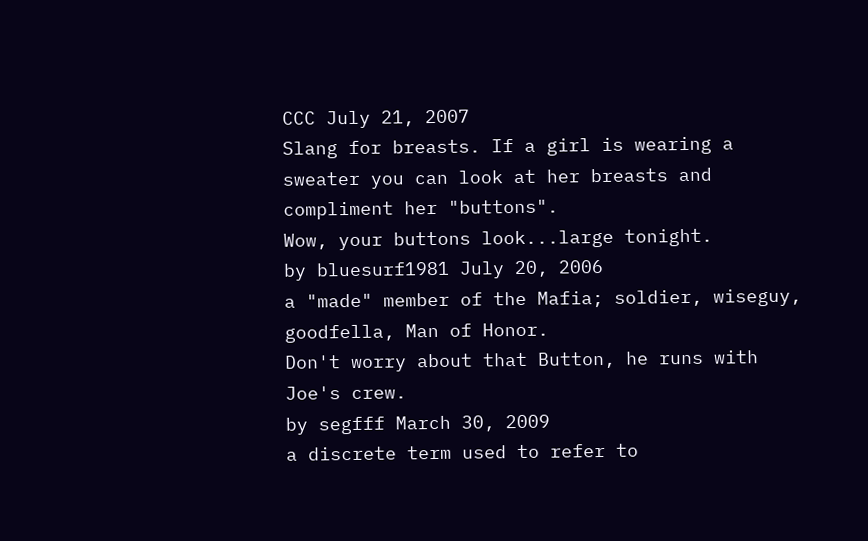CCC July 21, 2007
Slang for breasts. If a girl is wearing a sweater you can look at her breasts and compliment her "buttons".
Wow, your buttons look...large tonight.
by bluesurf1981 July 20, 2006
a "made" member of the Mafia; soldier, wiseguy, goodfella, Man of Honor.
Don't worry about that Button, he runs with Joe's crew.
by segfff March 30, 2009
a discrete term used to refer to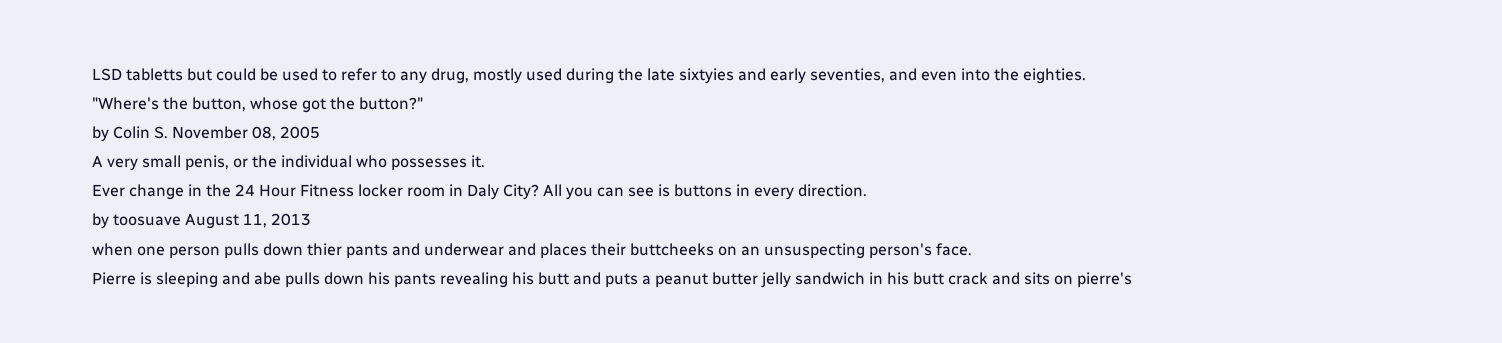LSD tabletts but could be used to refer to any drug, mostly used during the late sixtyies and early seventies, and even into the eighties.
"Where's the button, whose got the button?"
by Colin S. November 08, 2005
A very small penis, or the individual who possesses it.
Ever change in the 24 Hour Fitness locker room in Daly City? All you can see is buttons in every direction.
by toosuave August 11, 2013
when one person pulls down thier pants and underwear and places their buttcheeks on an unsuspecting person's face.
Pierre is sleeping and abe pulls down his pants revealing his butt and puts a peanut butter jelly sandwich in his butt crack and sits on pierre's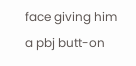face giving him a pbj butt-on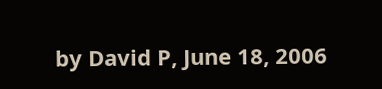by David P, June 18, 2006